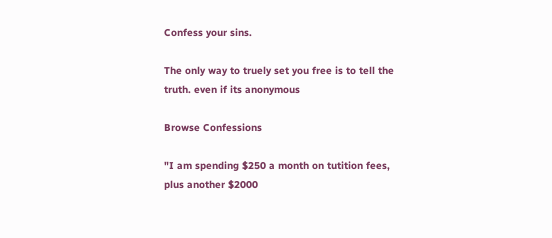Confess your sins.

The only way to truely set you free is to tell the truth. even if its anonymous

Browse Confessions

"I am spending $250 a month on tutition fees, plus another $2000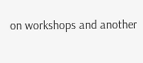on workshops and another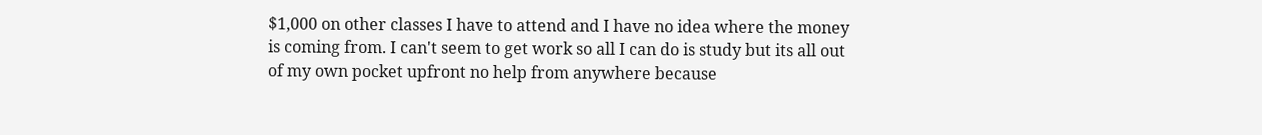$1,000 on other classes I have to attend and I have no idea where the money is coming from. I can't seem to get work so all I can do is study but its all out of my own pocket upfront no help from anywhere because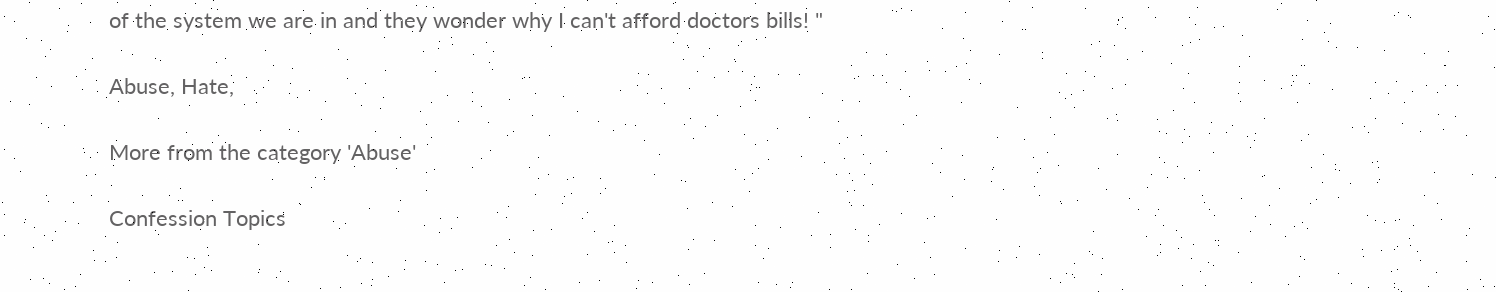of the system we are in and they wonder why I can't afford doctors bills! "

Abuse, Hate,

More from the category 'Abuse'

Confession Topics